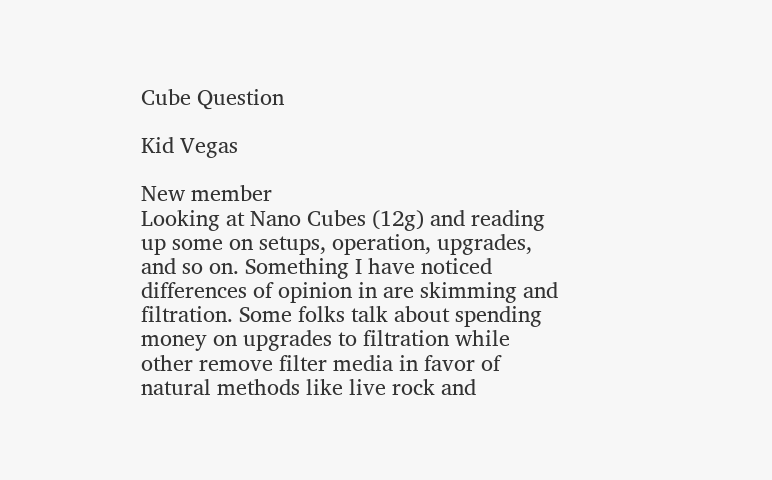Cube Question

Kid Vegas

New member
Looking at Nano Cubes (12g) and reading up some on setups, operation, upgrades, and so on. Something I have noticed differences of opinion in are skimming and filtration. Some folks talk about spending money on upgrades to filtration while other remove filter media in favor of natural methods like live rock and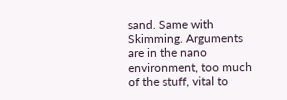sand. Same with Skimming. Arguments are in the nano environment, too much of the stuff, vital to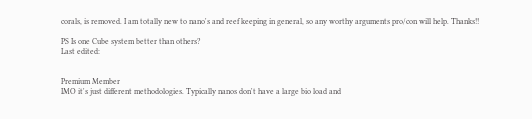corals, is removed. I am totally new to nano's and reef keeping in general, so any worthy arguments pro/con will help. Thanks!!

PS Is one Cube system better than others?
Last edited:


Premium Member
IMO it's just different methodologies. Typically nanos don't have a large bio load and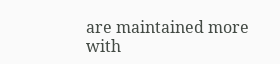are maintained more with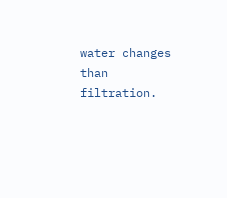water changes than filtration.